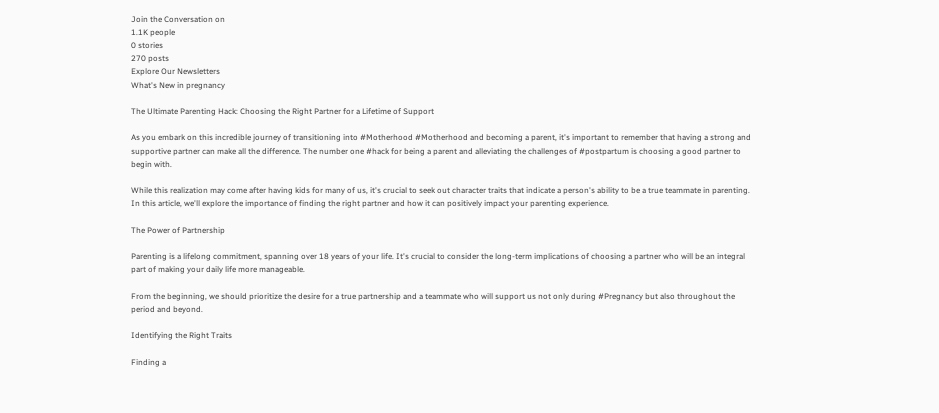Join the Conversation on
1.1K people
0 stories
270 posts
Explore Our Newsletters
What's New in pregnancy

The Ultimate Parenting Hack: Choosing the Right Partner for a Lifetime of Support

As you embark on this incredible journey of transitioning into #Motherhood #Motherhood and becoming a parent, it's important to remember that having a strong and supportive partner can make all the difference. The number one #hack for being a parent and alleviating the challenges of #postpartum is choosing a good partner to begin with.

While this realization may come after having kids for many of us, it's crucial to seek out character traits that indicate a person's ability to be a true teammate in parenting. In this article, we'll explore the importance of finding the right partner and how it can positively impact your parenting experience.

The Power of Partnership

Parenting is a lifelong commitment, spanning over 18 years of your life. It's crucial to consider the long-term implications of choosing a partner who will be an integral part of making your daily life more manageable.

From the beginning, we should prioritize the desire for a true partnership and a teammate who will support us not only during #Pregnancy but also throughout the period and beyond.

Identifying the Right Traits

Finding a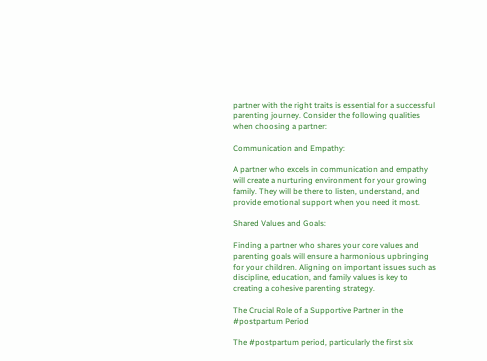partner with the right traits is essential for a successful parenting journey. Consider the following qualities when choosing a partner:

Communication and Empathy:

A partner who excels in communication and empathy will create a nurturing environment for your growing family. They will be there to listen, understand, and provide emotional support when you need it most.

Shared Values and Goals:

Finding a partner who shares your core values and parenting goals will ensure a harmonious upbringing for your children. Aligning on important issues such as discipline, education, and family values is key to creating a cohesive parenting strategy.

The Crucial Role of a Supportive Partner in the #postpartum Period

The #postpartum period, particularly the first six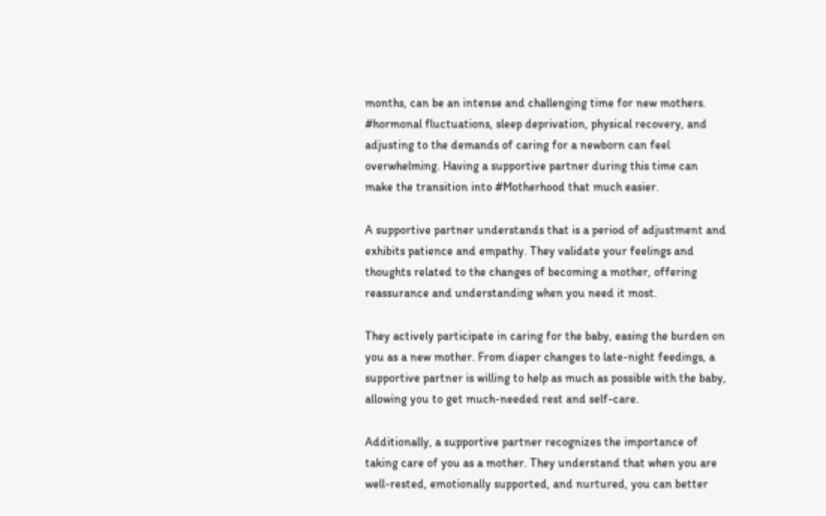months, can be an intense and challenging time for new mothers. #hormonal fluctuations, sleep deprivation, physical recovery, and adjusting to the demands of caring for a newborn can feel overwhelming. Having a supportive partner during this time can make the transition into #Motherhood that much easier.

A supportive partner understands that is a period of adjustment and exhibits patience and empathy. They validate your feelings and thoughts related to the changes of becoming a mother, offering reassurance and understanding when you need it most.

They actively participate in caring for the baby, easing the burden on you as a new mother. From diaper changes to late-night feedings, a supportive partner is willing to help as much as possible with the baby, allowing you to get much-needed rest and self-care.

Additionally, a supportive partner recognizes the importance of taking care of you as a mother. They understand that when you are well-rested, emotionally supported, and nurtured, you can better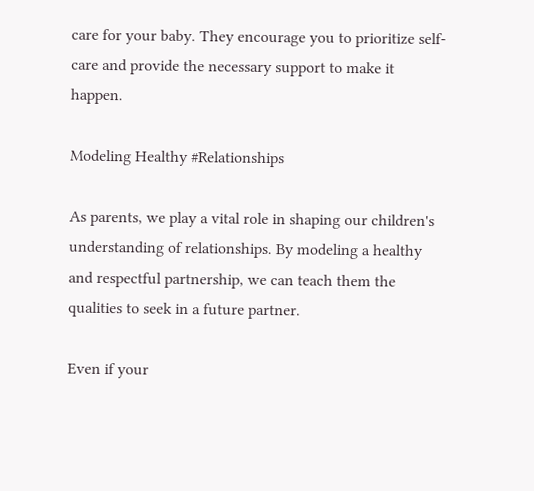care for your baby. They encourage you to prioritize self-care and provide the necessary support to make it happen.

Modeling Healthy #Relationships

As parents, we play a vital role in shaping our children's understanding of relationships. By modeling a healthy and respectful partnership, we can teach them the qualities to seek in a future partner.

Even if your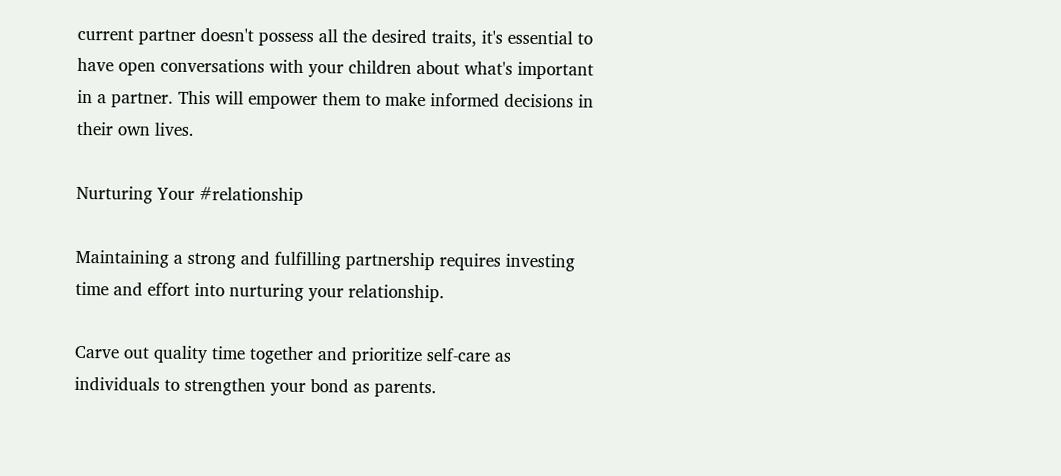current partner doesn't possess all the desired traits, it's essential to have open conversations with your children about what's important in a partner. This will empower them to make informed decisions in their own lives.

Nurturing Your #relationship

Maintaining a strong and fulfilling partnership requires investing time and effort into nurturing your relationship.

Carve out quality time together and prioritize self-care as individuals to strengthen your bond as parents.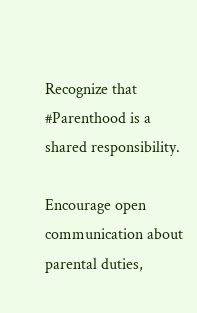Recognize that #Parenthood is a shared responsibility.

Encourage open communication about parental duties,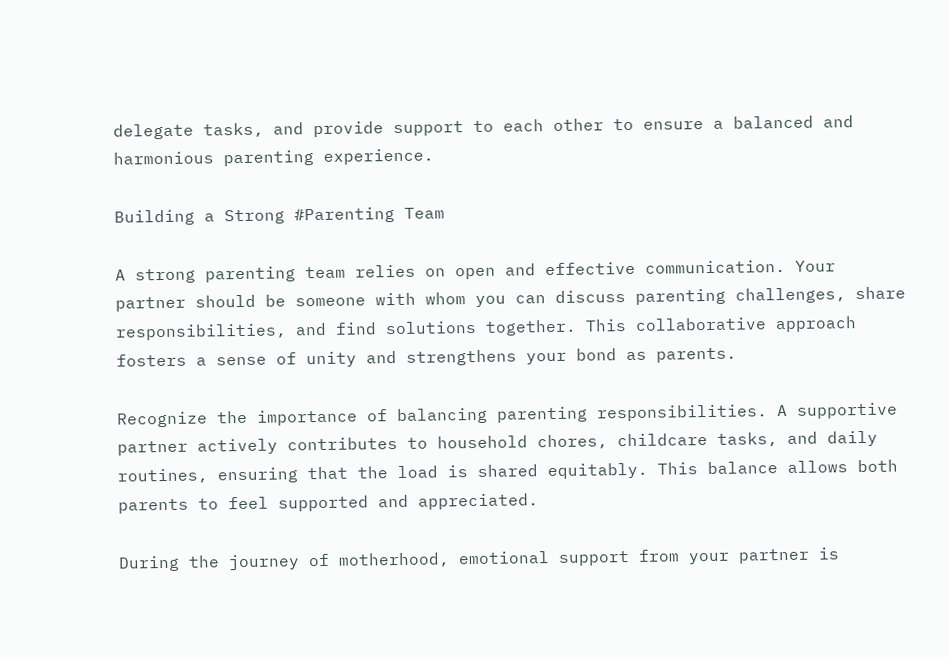delegate tasks, and provide support to each other to ensure a balanced and harmonious parenting experience.

Building a Strong #Parenting Team

A strong parenting team relies on open and effective communication. Your partner should be someone with whom you can discuss parenting challenges, share responsibilities, and find solutions together. This collaborative approach fosters a sense of unity and strengthens your bond as parents.

Recognize the importance of balancing parenting responsibilities. A supportive partner actively contributes to household chores, childcare tasks, and daily routines, ensuring that the load is shared equitably. This balance allows both parents to feel supported and appreciated.

During the journey of motherhood, emotional support from your partner is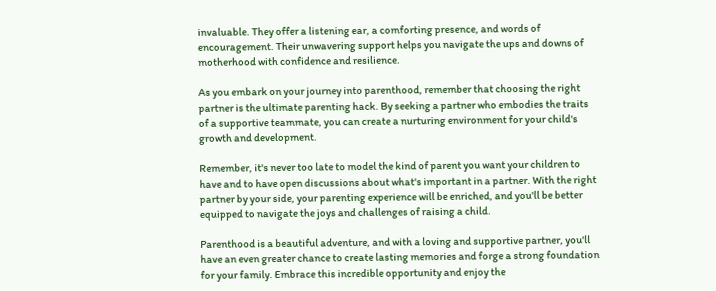invaluable. They offer a listening ear, a comforting presence, and words of encouragement. Their unwavering support helps you navigate the ups and downs of motherhood with confidence and resilience.

As you embark on your journey into parenthood, remember that choosing the right partner is the ultimate parenting hack. By seeking a partner who embodies the traits of a supportive teammate, you can create a nurturing environment for your child's growth and development.

Remember, it's never too late to model the kind of parent you want your children to have and to have open discussions about what's important in a partner. With the right partner by your side, your parenting experience will be enriched, and you'll be better equipped to navigate the joys and challenges of raising a child.

Parenthood is a beautiful adventure, and with a loving and supportive partner, you'll have an even greater chance to create lasting memories and forge a strong foundation for your family. Embrace this incredible opportunity and enjoy the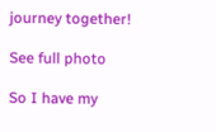journey together!

See full photo

So I have my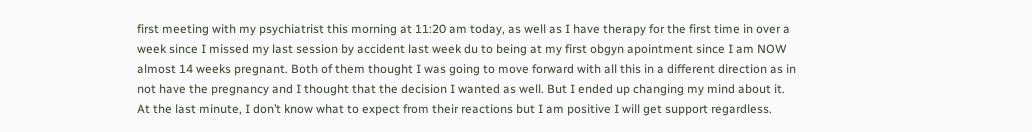first meeting with my psychiatrist this morning at 11:20 am today, as well as I have therapy for the first time in over a week since I missed my last session by accident last week du to being at my first obgyn apointment since I am NOW almost 14 weeks pregnant. Both of them thought I was going to move forward with all this in a different direction as in not have the pregnancy and I thought that the decision I wanted as well. But I ended up changing my mind about it.
At the last minute, I don’t know what to expect from their reactions but I am positive I will get support regardless.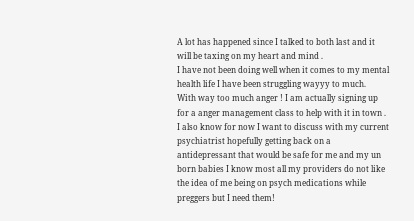A lot has happened since I talked to both last and it will be taxing on my heart and mind .
I have not been doing well when it comes to my mental health life I have been struggling wayyy to much.
With way too much anger ! I am actually signing up for a anger management class to help with it in town . I also know for now I want to discuss with my current psychiatrist hopefully getting back on a antidepressant that would be safe for me and my un born babies I know most all my providers do not like the idea of me being on psych medications while preggers but I need them!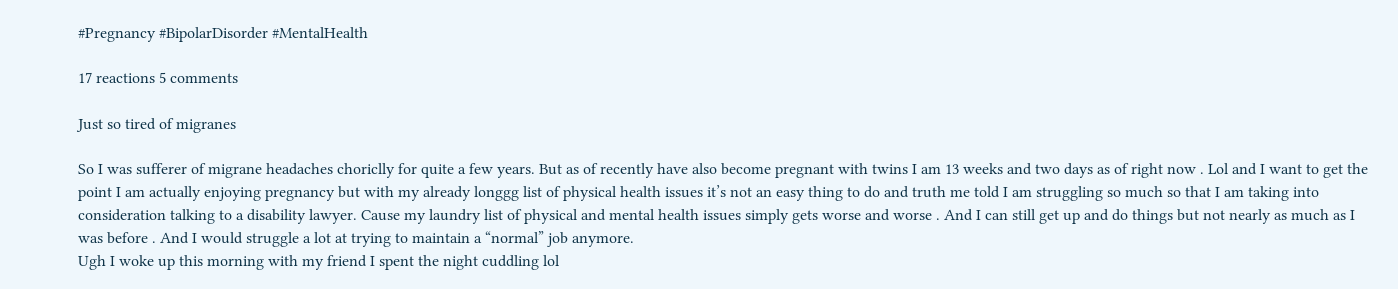#Pregnancy #BipolarDisorder #MentalHealth

17 reactions 5 comments

Just so tired of migranes

So I was sufferer of migrane headaches choriclly for quite a few years. But as of recently have also become pregnant with twins I am 13 weeks and two days as of right now . Lol and I want to get the point I am actually enjoying pregnancy but with my already longgg list of physical health issues it’s not an easy thing to do and truth me told I am struggling so much so that I am taking into consideration talking to a disability lawyer. Cause my laundry list of physical and mental health issues simply gets worse and worse . And I can still get up and do things but not nearly as much as I was before . And I would struggle a lot at trying to maintain a “normal” job anymore.
Ugh I woke up this morning with my friend I spent the night cuddling lol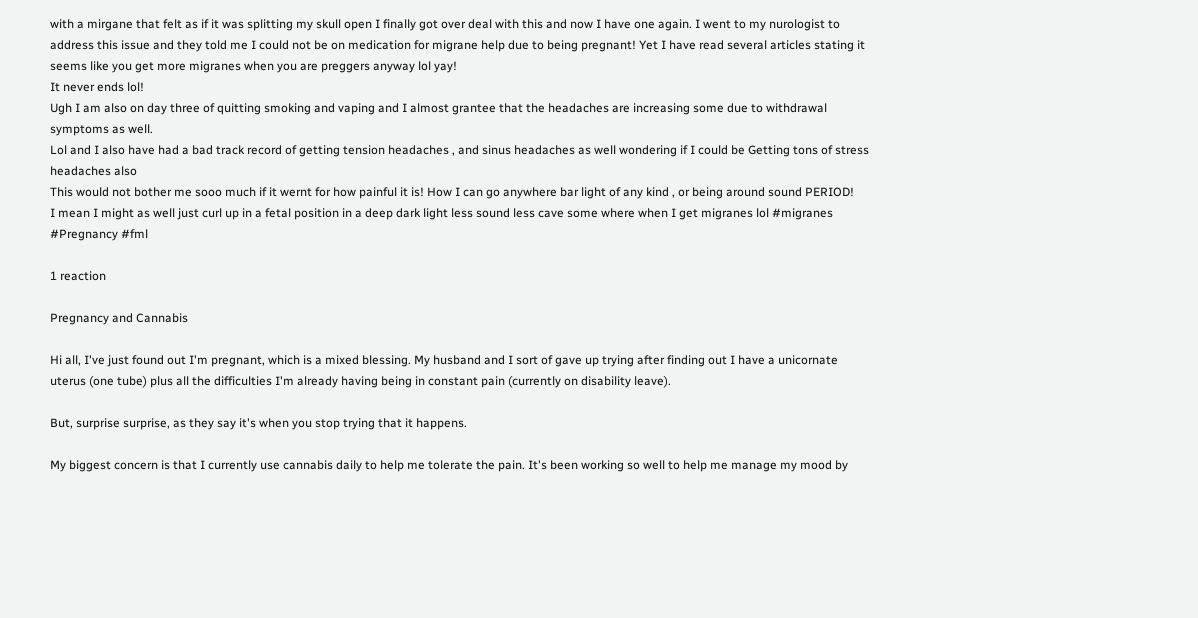with a mirgane that felt as if it was splitting my skull open I finally got over deal with this and now I have one again. I went to my nurologist to address this issue and they told me I could not be on medication for migrane help due to being pregnant! Yet I have read several articles stating it seems like you get more migranes when you are preggers anyway lol yay!
It never ends lol!
Ugh I am also on day three of quitting smoking and vaping and I almost grantee that the headaches are increasing some due to withdrawal symptoms as well.
Lol and I also have had a bad track record of getting tension headaches , and sinus headaches as well wondering if I could be Getting tons of stress headaches also
This would not bother me sooo much if it wernt for how painful it is! How I can go anywhere bar light of any kind , or being around sound PERIOD!
I mean I might as well just curl up in a fetal position in a deep dark light less sound less cave some where when I get migranes lol #migranes #Pregnancy #fml

1 reaction

Pregnancy and Cannabis

Hi all, I've just found out I'm pregnant, which is a mixed blessing. My husband and I sort of gave up trying after finding out I have a unicornate uterus (one tube) plus all the difficulties I'm already having being in constant pain (currently on disability leave).

But, surprise surprise, as they say it's when you stop trying that it happens.

My biggest concern is that I currently use cannabis daily to help me tolerate the pain. It's been working so well to help me manage my mood by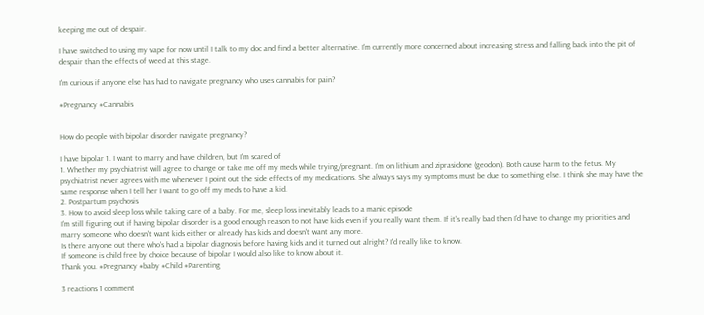keeping me out of despair.

I have switched to using my vape for now until I talk to my doc and find a better alternative. I'm currently more concerned about increasing stress and falling back into the pit of despair than the effects of weed at this stage.

I'm curious if anyone else has had to navigate pregnancy who uses cannabis for pain?

#Pregnancy #Cannabis


How do people with bipolar disorder navigate pregnancy?

I have bipolar 1. I want to marry and have children, but I'm scared of
1. Whether my psychiatrist will agree to change or take me off my meds while trying/pregnant. I'm on lithium and ziprasidone (geodon). Both cause harm to the fetus. My psychiatrist never agrees with me whenever I point out the side effects of my medications. She always says my symptoms must be due to something else. I think she may have the same response when I tell her I want to go off my meds to have a kid.
2. Postpartum psychosis
3. How to avoid sleep loss while taking care of a baby. For me, sleep loss inevitably leads to a manic episode
I'm still figuring out if having bipolar disorder is a good enough reason to not have kids even if you really want them. If it's really bad then I'd have to change my priorities and marry someone who doesn't want kids either or already has kids and doesn't want any more.
Is there anyone out there who's had a bipolar diagnosis before having kids and it turned out alright? I'd really like to know.
If someone is child free by choice because of bipolar I would also like to know about it.
Thank you. #Pregnancy #baby #Child #Parenting

3 reactions 1 comment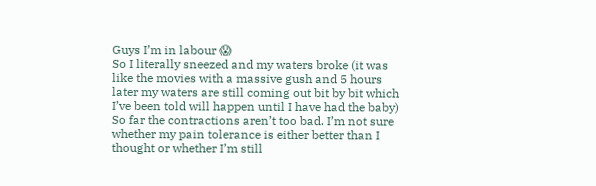Guys I’m in labour 😱
So I literally sneezed and my waters broke (it was like the movies with a massive gush and 5 hours later my waters are still coming out bit by bit which I’ve been told will happen until I have had the baby)
So far the contractions aren’t too bad. I’m not sure whether my pain tolerance is either better than I thought or whether I’m still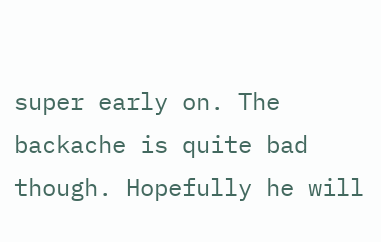super early on. The backache is quite bad though. Hopefully he will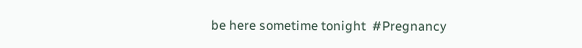be here sometime tonight  #Pregnancy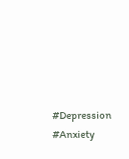#Depression #Anxiety